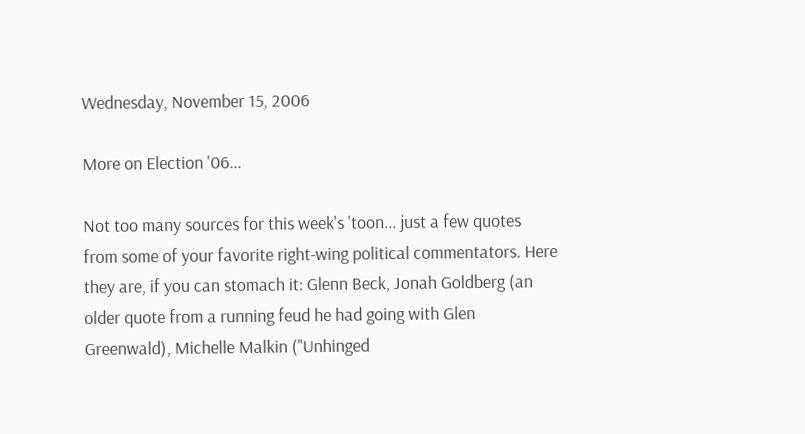Wednesday, November 15, 2006

More on Election '06...

Not too many sources for this week's 'toon... just a few quotes from some of your favorite right-wing political commentators. Here they are, if you can stomach it: Glenn Beck, Jonah Goldberg (an older quote from a running feud he had going with Glen Greenwald), Michelle Malkin ("Unhinged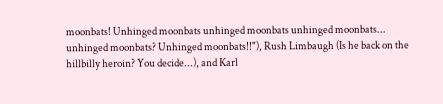moonbats! Unhinged moonbats unhinged moonbats unhinged moonbats... unhinged moonbats? Unhinged moonbats!!"), Rush Limbaugh (Is he back on the hillbilly heroin? You decide...), and Karl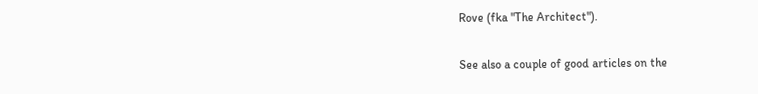Rove (fka "The Architect").

See also a couple of good articles on the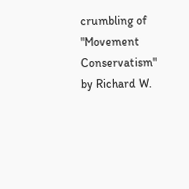crumbling of "Movement Conservatism" by Richard W.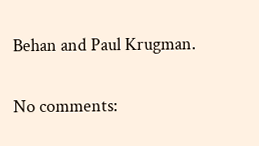Behan and Paul Krugman.

No comments: